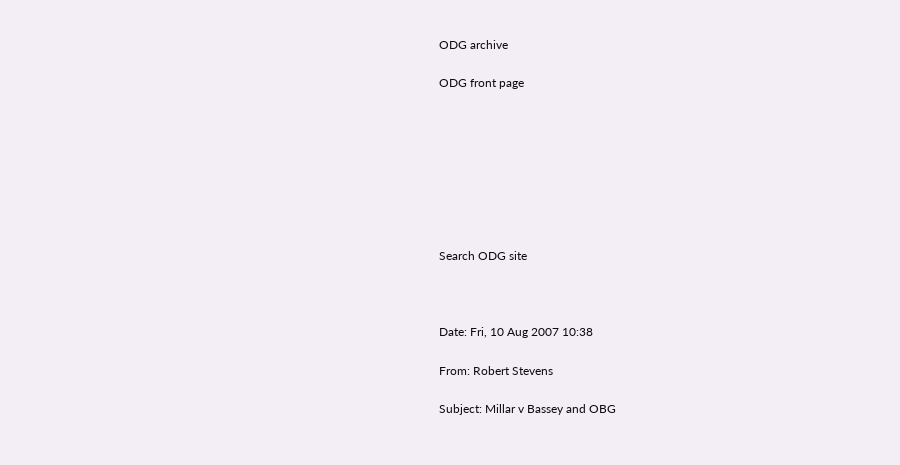ODG archive

ODG front page








Search ODG site



Date: Fri, 10 Aug 2007 10:38

From: Robert Stevens

Subject: Millar v Bassey and OBG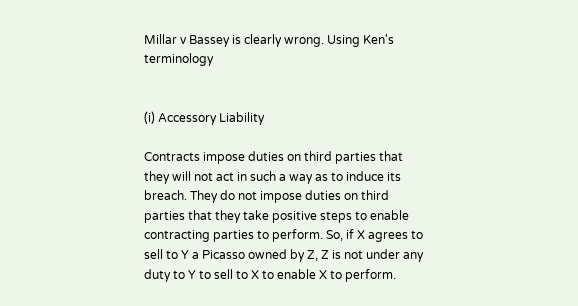Millar v Bassey is clearly wrong. Using Ken's terminology


(i) Accessory Liability

Contracts impose duties on third parties that they will not act in such a way as to induce its breach. They do not impose duties on third parties that they take positive steps to enable contracting parties to perform. So, if X agrees to sell to Y a Picasso owned by Z, Z is not under any duty to Y to sell to X to enable X to perform.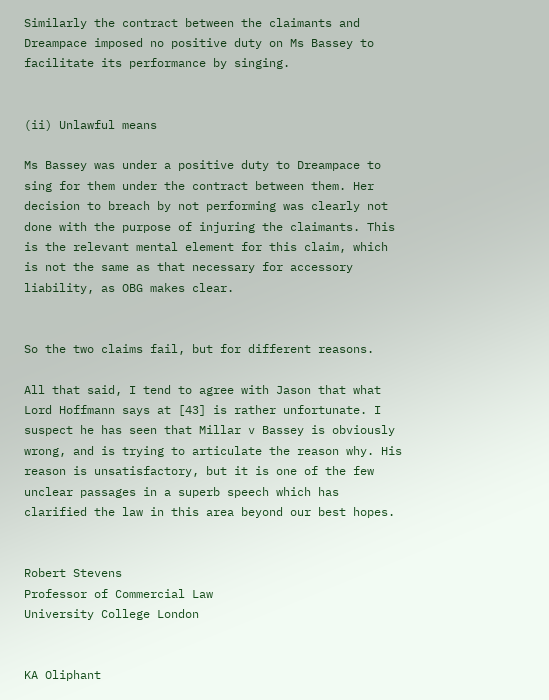Similarly the contract between the claimants and Dreampace imposed no positive duty on Ms Bassey to facilitate its performance by singing.


(ii) Unlawful means

Ms Bassey was under a positive duty to Dreampace to sing for them under the contract between them. Her decision to breach by not performing was clearly not done with the purpose of injuring the claimants. This is the relevant mental element for this claim, which is not the same as that necessary for accessory liability, as OBG makes clear.


So the two claims fail, but for different reasons.

All that said, I tend to agree with Jason that what Lord Hoffmann says at [43] is rather unfortunate. I suspect he has seen that Millar v Bassey is obviously wrong, and is trying to articulate the reason why. His reason is unsatisfactory, but it is one of the few unclear passages in a superb speech which has clarified the law in this area beyond our best hopes.


Robert Stevens
Professor of Commercial Law
University College London


KA Oliphant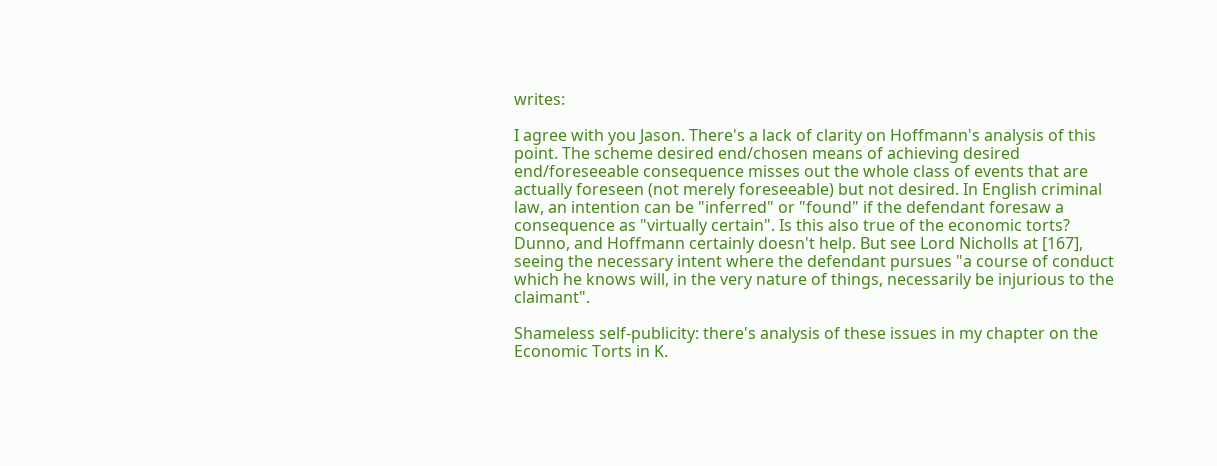writes:

I agree with you Jason. There's a lack of clarity on Hoffmann's analysis of this point. The scheme desired end/chosen means of achieving desired end/foreseeable consequence misses out the whole class of events that are actually foreseen (not merely foreseeable) but not desired. In English criminal law, an intention can be "inferred" or "found" if the defendant foresaw a consequence as "virtually certain". Is this also true of the economic torts? Dunno, and Hoffmann certainly doesn't help. But see Lord Nicholls at [167], seeing the necessary intent where the defendant pursues "a course of conduct which he knows will, in the very nature of things, necessarily be injurious to the claimant".

Shameless self-publicity: there's analysis of these issues in my chapter on the Economic Torts in K.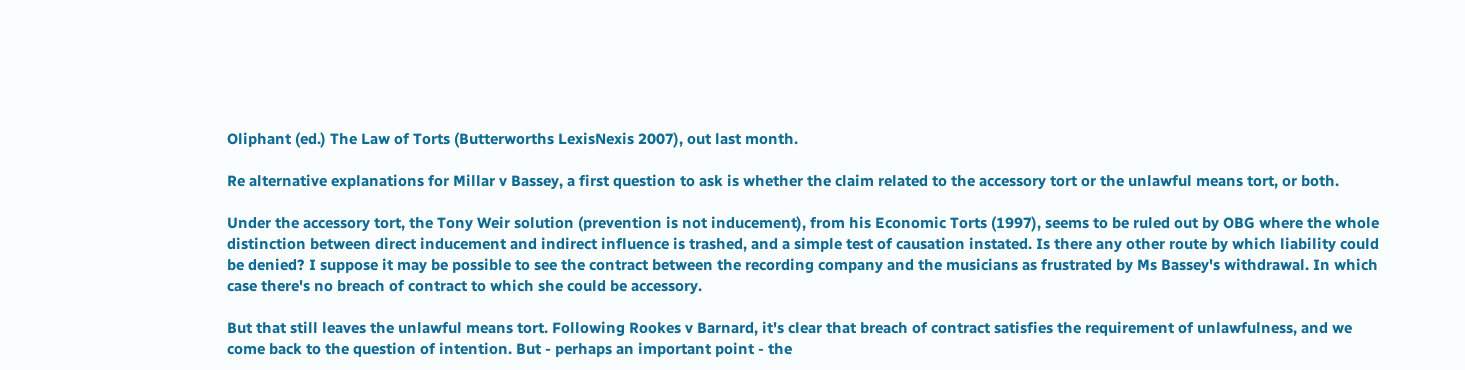Oliphant (ed.) The Law of Torts (Butterworths LexisNexis 2007), out last month.

Re alternative explanations for Millar v Bassey, a first question to ask is whether the claim related to the accessory tort or the unlawful means tort, or both.

Under the accessory tort, the Tony Weir solution (prevention is not inducement), from his Economic Torts (1997), seems to be ruled out by OBG where the whole distinction between direct inducement and indirect influence is trashed, and a simple test of causation instated. Is there any other route by which liability could be denied? I suppose it may be possible to see the contract between the recording company and the musicians as frustrated by Ms Bassey's withdrawal. In which case there's no breach of contract to which she could be accessory.

But that still leaves the unlawful means tort. Following Rookes v Barnard, it's clear that breach of contract satisfies the requirement of unlawfulness, and we come back to the question of intention. But - perhaps an important point - the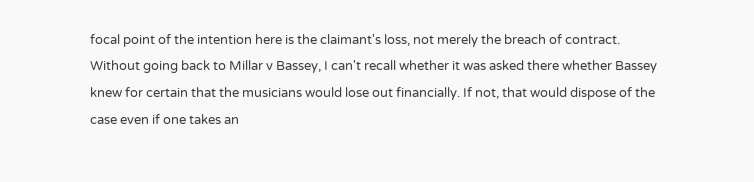focal point of the intention here is the claimant's loss, not merely the breach of contract. Without going back to Millar v Bassey, I can't recall whether it was asked there whether Bassey knew for certain that the musicians would lose out financially. If not, that would dispose of the case even if one takes an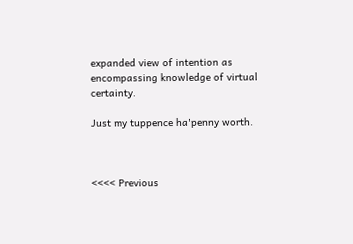expanded view of intention as encompassing knowledge of virtual certainty.

Just my tuppence ha'penny worth.



<<<< Previous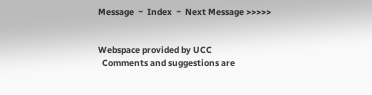Message  ~  Index  ~  Next Message >>>>>


Webspace provided by UCC
  Comments and suggestions are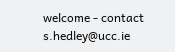welcome - contact s.hedley@ucc.ie